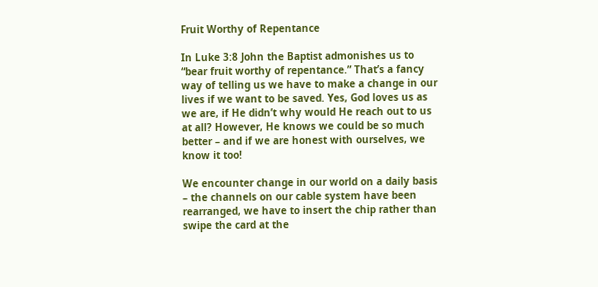Fruit Worthy of Repentance

In Luke 3:8 John the Baptist admonishes us to “bear fruit worthy of repentance.” That’s a fancy way of telling us we have to make a change in our lives if we want to be saved. Yes, God loves us as we are, if He didn’t why would He reach out to us at all? However, He knows we could be so much better – and if we are honest with ourselves, we know it too!

We encounter change in our world on a daily basis – the channels on our cable system have been rearranged, we have to insert the chip rather than swipe the card at the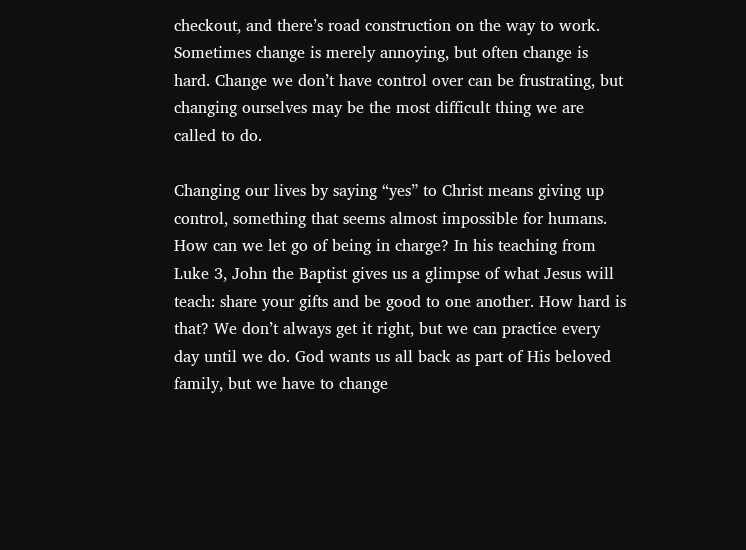checkout, and there’s road construction on the way to work. Sometimes change is merely annoying, but often change is hard. Change we don’t have control over can be frustrating, but changing ourselves may be the most difficult thing we are called to do.

Changing our lives by saying “yes” to Christ means giving up control, something that seems almost impossible for humans. How can we let go of being in charge? In his teaching from Luke 3, John the Baptist gives us a glimpse of what Jesus will teach: share your gifts and be good to one another. How hard is that? We don’t always get it right, but we can practice every day until we do. God wants us all back as part of His beloved family, but we have to change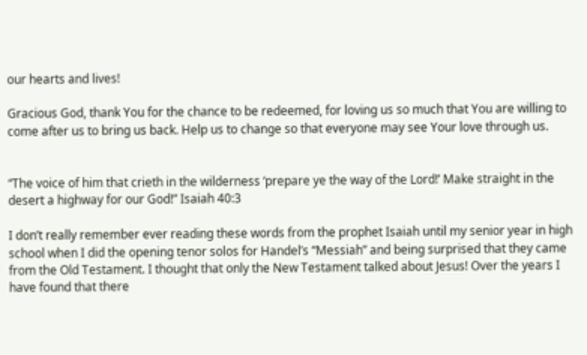our hearts and lives!

Gracious God, thank You for the chance to be redeemed, for loving us so much that You are willing to come after us to bring us back. Help us to change so that everyone may see Your love through us.


“The voice of him that crieth in the wilderness ‘prepare ye the way of the Lord!’ Make straight in the desert a highway for our God!” Isaiah 40:3

I don’t really remember ever reading these words from the prophet Isaiah until my senior year in high school when I did the opening tenor solos for Handel’s “Messiah” and being surprised that they came from the Old Testament. I thought that only the New Testament talked about Jesus! Over the years I have found that there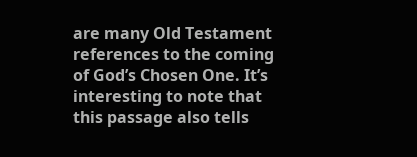are many Old Testament references to the coming of God’s Chosen One. It’s interesting to note that this passage also tells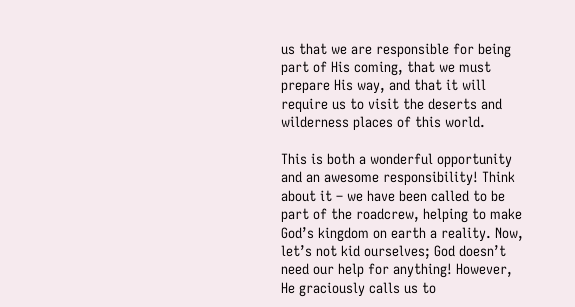us that we are responsible for being part of His coming, that we must prepare His way, and that it will require us to visit the deserts and wilderness places of this world.

This is both a wonderful opportunity and an awesome responsibility! Think about it – we have been called to be part of the roadcrew, helping to make God’s kingdom on earth a reality. Now, let’s not kid ourselves; God doesn’t need our help for anything! However, He graciously calls us to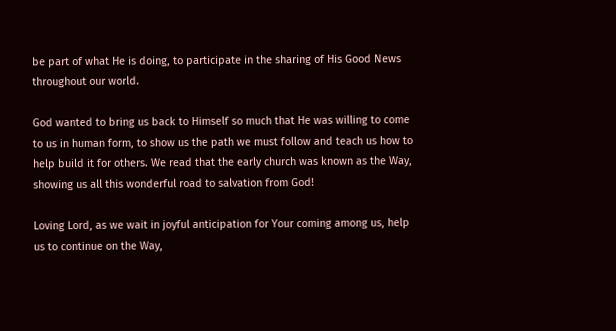be part of what He is doing, to participate in the sharing of His Good News throughout our world.

God wanted to bring us back to Himself so much that He was willing to come to us in human form, to show us the path we must follow and teach us how to help build it for others. We read that the early church was known as the Way, showing us all this wonderful road to salvation from God!

Loving Lord, as we wait in joyful anticipation for Your coming among us, help us to continue on the Way,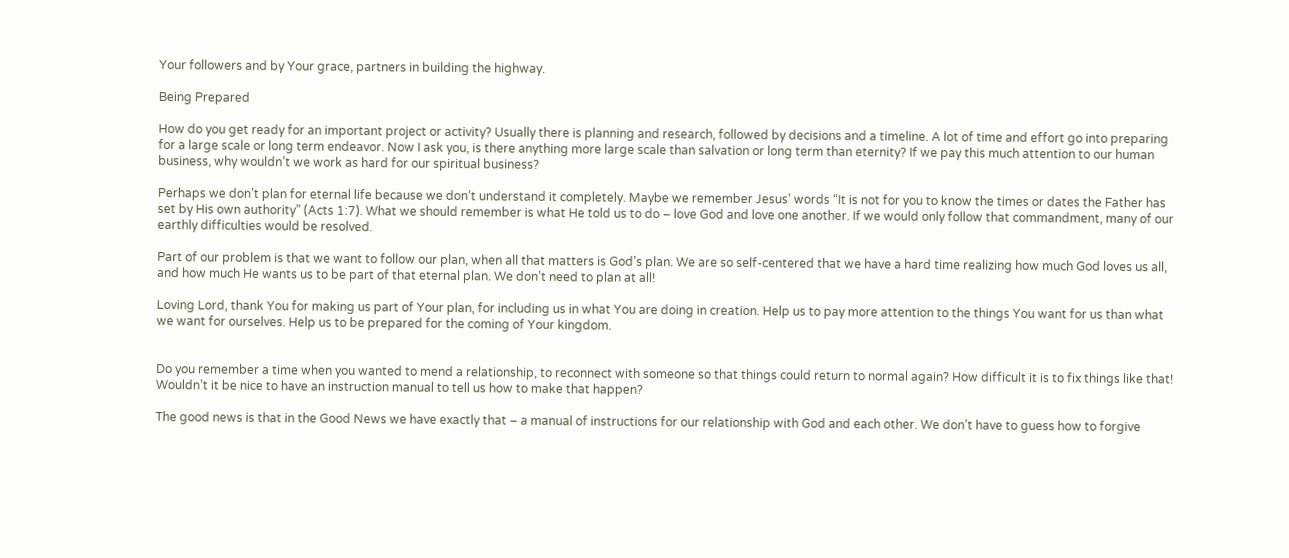Your followers and by Your grace, partners in building the highway.

Being Prepared

How do you get ready for an important project or activity? Usually there is planning and research, followed by decisions and a timeline. A lot of time and effort go into preparing for a large scale or long term endeavor. Now I ask you, is there anything more large scale than salvation or long term than eternity? If we pay this much attention to our human business, why wouldn’t we work as hard for our spiritual business?

Perhaps we don’t plan for eternal life because we don’t understand it completely. Maybe we remember Jesus’ words “It is not for you to know the times or dates the Father has set by His own authority” (Acts 1:7). What we should remember is what He told us to do – love God and love one another. If we would only follow that commandment, many of our earthly difficulties would be resolved.

Part of our problem is that we want to follow our plan, when all that matters is God’s plan. We are so self-centered that we have a hard time realizing how much God loves us all, and how much He wants us to be part of that eternal plan. We don’t need to plan at all!

Loving Lord, thank You for making us part of Your plan, for including us in what You are doing in creation. Help us to pay more attention to the things You want for us than what we want for ourselves. Help us to be prepared for the coming of Your kingdom.


Do you remember a time when you wanted to mend a relationship, to reconnect with someone so that things could return to normal again? How difficult it is to fix things like that! Wouldn’t it be nice to have an instruction manual to tell us how to make that happen?

The good news is that in the Good News we have exactly that – a manual of instructions for our relationship with God and each other. We don’t have to guess how to forgive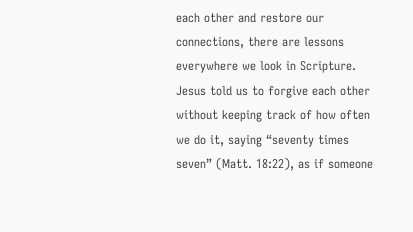each other and restore our connections, there are lessons everywhere we look in Scripture. Jesus told us to forgive each other without keeping track of how often we do it, saying “seventy times seven” (Matt. 18:22), as if someone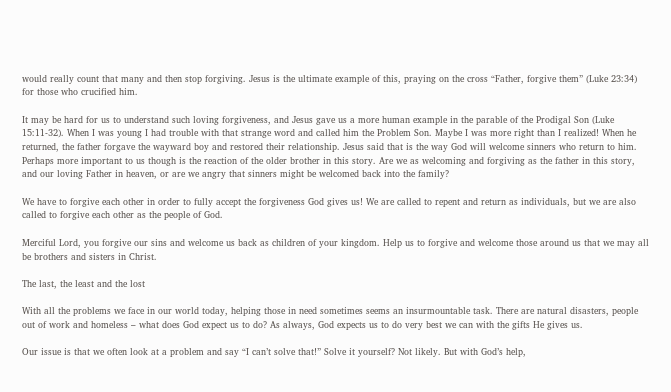would really count that many and then stop forgiving. Jesus is the ultimate example of this, praying on the cross “Father, forgive them” (Luke 23:34) for those who crucified him.

It may be hard for us to understand such loving forgiveness, and Jesus gave us a more human example in the parable of the Prodigal Son (Luke 15:11-32). When I was young I had trouble with that strange word and called him the Problem Son. Maybe I was more right than I realized! When he returned, the father forgave the wayward boy and restored their relationship. Jesus said that is the way God will welcome sinners who return to him. Perhaps more important to us though is the reaction of the older brother in this story. Are we as welcoming and forgiving as the father in this story, and our loving Father in heaven, or are we angry that sinners might be welcomed back into the family?

We have to forgive each other in order to fully accept the forgiveness God gives us! We are called to repent and return as individuals, but we are also called to forgive each other as the people of God.

Merciful Lord, you forgive our sins and welcome us back as children of your kingdom. Help us to forgive and welcome those around us that we may all be brothers and sisters in Christ.

The last, the least and the lost

With all the problems we face in our world today, helping those in need sometimes seems an insurmountable task. There are natural disasters, people out of work and homeless – what does God expect us to do? As always, God expects us to do very best we can with the gifts He gives us.

Our issue is that we often look at a problem and say “I can’t solve that!” Solve it yourself? Not likely. But with God’s help,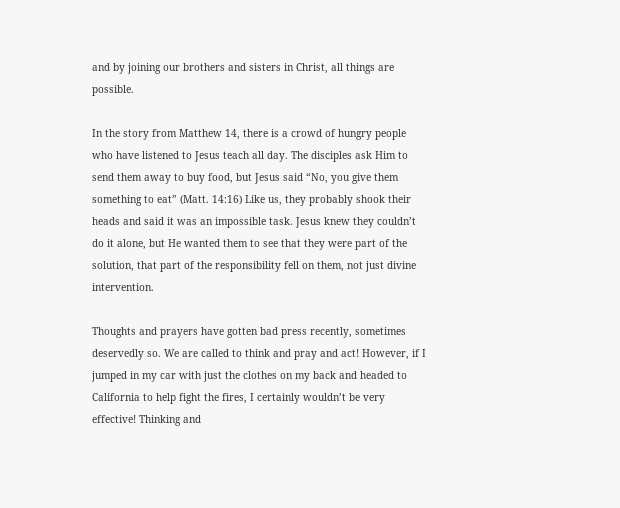and by joining our brothers and sisters in Christ, all things are possible.

In the story from Matthew 14, there is a crowd of hungry people who have listened to Jesus teach all day. The disciples ask Him to send them away to buy food, but Jesus said “No, you give them something to eat” (Matt. 14:16) Like us, they probably shook their heads and said it was an impossible task. Jesus knew they couldn’t do it alone, but He wanted them to see that they were part of the solution, that part of the responsibility fell on them, not just divine intervention.

Thoughts and prayers have gotten bad press recently, sometimes deservedly so. We are called to think and pray and act! However, if I jumped in my car with just the clothes on my back and headed to California to help fight the fires, I certainly wouldn’t be very effective! Thinking and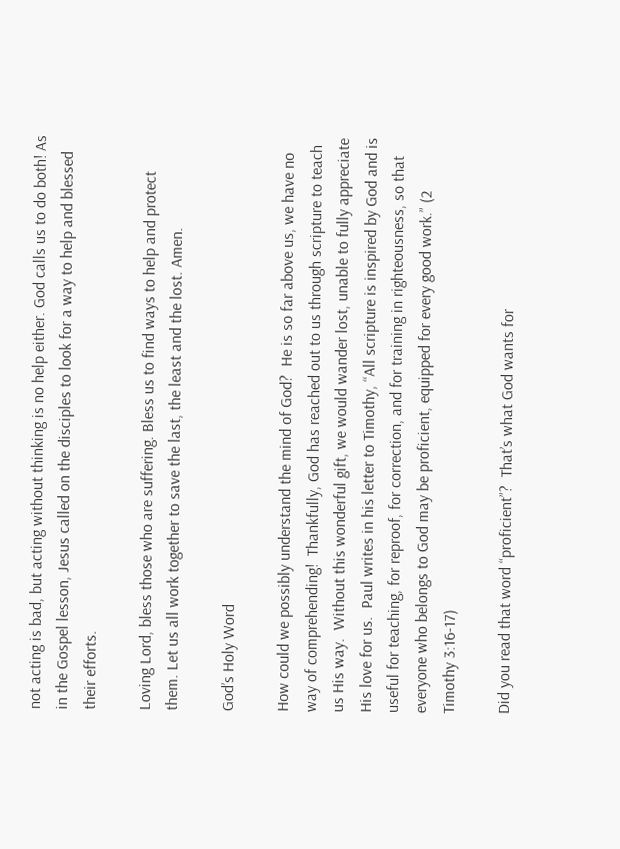not acting is bad, but acting without thinking is no help either. God calls us to do both! As in the Gospel lesson, Jesus called on the disciples to look for a way to help and blessed their efforts.

Loving Lord, bless those who are suffering. Bless us to find ways to help and protect them. Let us all work together to save the last, the least and the lost. Amen.

God’s Holy Word

How could we possibly understand the mind of God?  He is so far above us, we have no way of comprehending!  Thankfully, God has reached out to us through scripture to teach us His way.  Without this wonderful gift, we would wander lost, unable to fully appreciate His love for us.  Paul writes in his letter to Timothy, “All scripture is inspired by God and is useful for teaching, for reproof, for correction, and for training in righteousness, so that everyone who belongs to God may be proficient, equipped for every good work.” (2 Timothy 3:16-17)

Did you read that word “proficient”?  That’s what God wants for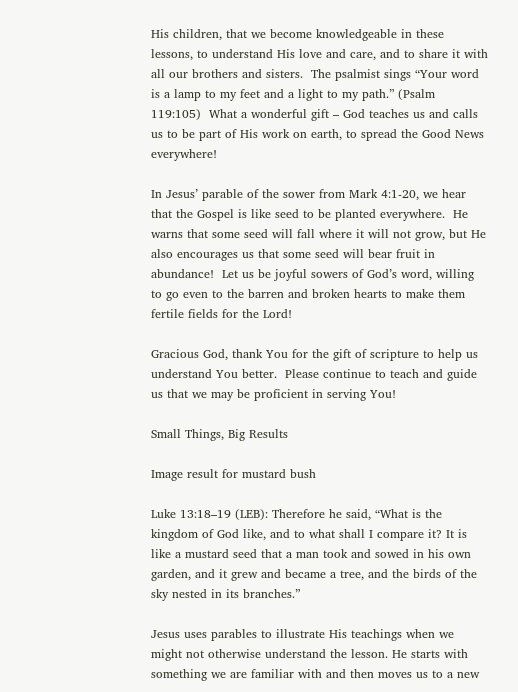His children, that we become knowledgeable in these lessons, to understand His love and care, and to share it with all our brothers and sisters.  The psalmist sings “Your word is a lamp to my feet and a light to my path.” (Psalm 119:105)  What a wonderful gift – God teaches us and calls us to be part of His work on earth, to spread the Good News everywhere!

In Jesus’ parable of the sower from Mark 4:1-20, we hear that the Gospel is like seed to be planted everywhere.  He warns that some seed will fall where it will not grow, but He also encourages us that some seed will bear fruit in abundance!  Let us be joyful sowers of God’s word, willing to go even to the barren and broken hearts to make them fertile fields for the Lord!

Gracious God, thank You for the gift of scripture to help us understand You better.  Please continue to teach and guide us that we may be proficient in serving You!

Small Things, Big Results

Image result for mustard bush

Luke 13:18–19 (LEB): Therefore he said, “What is the kingdom of God like, and to what shall I compare it? It is like a mustard seed that a man took and sowed in his own garden, and it grew and became a tree, and the birds of the sky nested in its branches.”

Jesus uses parables to illustrate His teachings when we might not otherwise understand the lesson. He starts with something we are familiar with and then moves us to a new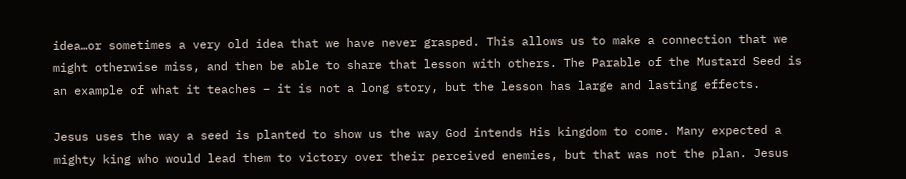idea…or sometimes a very old idea that we have never grasped. This allows us to make a connection that we might otherwise miss, and then be able to share that lesson with others. The Parable of the Mustard Seed is an example of what it teaches – it is not a long story, but the lesson has large and lasting effects.

Jesus uses the way a seed is planted to show us the way God intends His kingdom to come. Many expected a mighty king who would lead them to victory over their perceived enemies, but that was not the plan. Jesus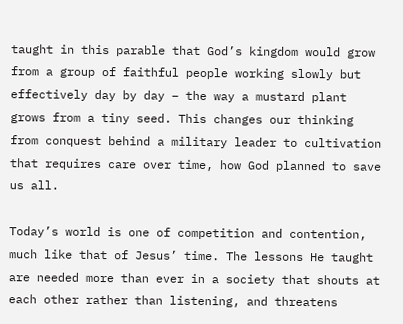taught in this parable that God’s kingdom would grow from a group of faithful people working slowly but effectively day by day – the way a mustard plant grows from a tiny seed. This changes our thinking from conquest behind a military leader to cultivation that requires care over time, how God planned to save us all.

Today’s world is one of competition and contention, much like that of Jesus’ time. The lessons He taught are needed more than ever in a society that shouts at each other rather than listening, and threatens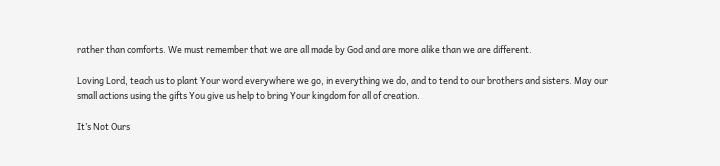rather than comforts. We must remember that we are all made by God and are more alike than we are different.

Loving Lord, teach us to plant Your word everywhere we go, in everything we do, and to tend to our brothers and sisters. May our small actions using the gifts You give us help to bring Your kingdom for all of creation.

It’s Not Ours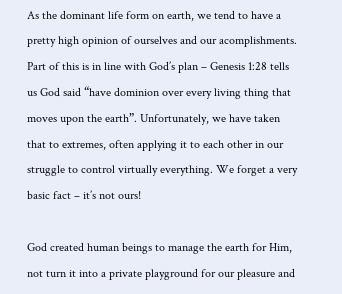As the dominant life form on earth, we tend to have a pretty high opinion of ourselves and our acomplishments. Part of this is in line with God’s plan – Genesis 1:28 tells us God said “have dominion over every living thing that moves upon the earth”. Unfortunately, we have taken that to extremes, often applying it to each other in our struggle to control virtually everything. We forget a very basic fact – it’s not ours!

God created human beings to manage the earth for Him, not turn it into a private playground for our pleasure and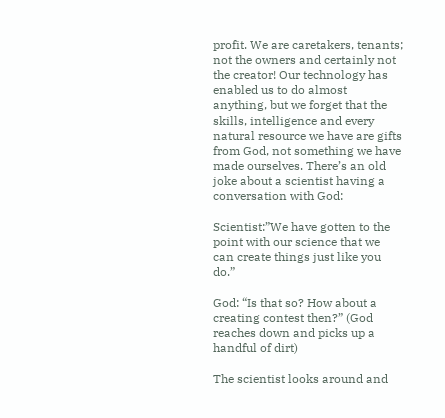profit. We are caretakers, tenants; not the owners and certainly not the creator! Our technology has enabled us to do almost anything, but we forget that the skills, intelligence and every natural resource we have are gifts from God, not something we have made ourselves. There’s an old joke about a scientist having a conversation with God:

Scientist:”We have gotten to the point with our science that we can create things just like you do.”

God: “Is that so? How about a creating contest then?” (God reaches down and picks up a handful of dirt)

The scientist looks around and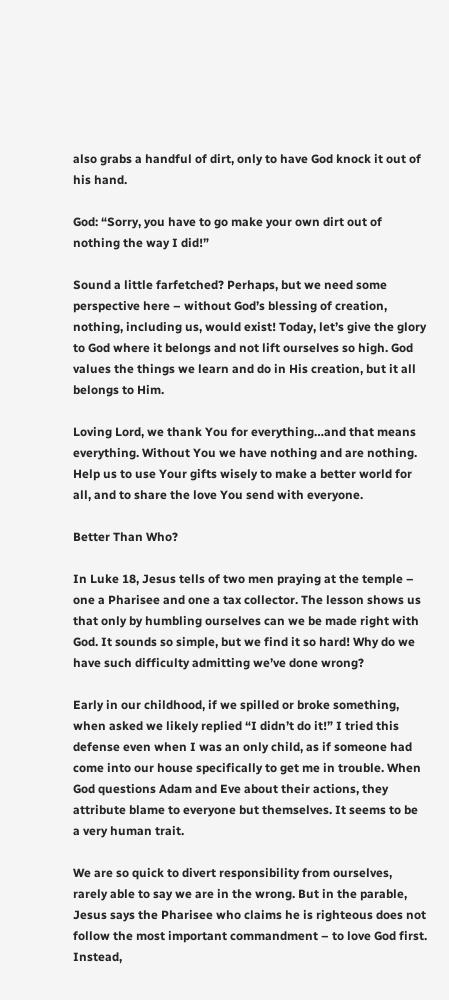also grabs a handful of dirt, only to have God knock it out of his hand.

God: “Sorry, you have to go make your own dirt out of nothing the way I did!”

Sound a little farfetched? Perhaps, but we need some perspective here – without God’s blessing of creation, nothing, including us, would exist! Today, let’s give the glory to God where it belongs and not lift ourselves so high. God values the things we learn and do in His creation, but it all belongs to Him.

Loving Lord, we thank You for everything…and that means everything. Without You we have nothing and are nothing. Help us to use Your gifts wisely to make a better world for all, and to share the love You send with everyone.

Better Than Who?

In Luke 18, Jesus tells of two men praying at the temple – one a Pharisee and one a tax collector. The lesson shows us that only by humbling ourselves can we be made right with God. It sounds so simple, but we find it so hard! Why do we have such difficulty admitting we’ve done wrong?

Early in our childhood, if we spilled or broke something, when asked we likely replied “I didn’t do it!” I tried this defense even when I was an only child, as if someone had come into our house specifically to get me in trouble. When God questions Adam and Eve about their actions, they attribute blame to everyone but themselves. It seems to be a very human trait.

We are so quick to divert responsibility from ourselves, rarely able to say we are in the wrong. But in the parable, Jesus says the Pharisee who claims he is righteous does not follow the most important commandment – to love God first. Instead,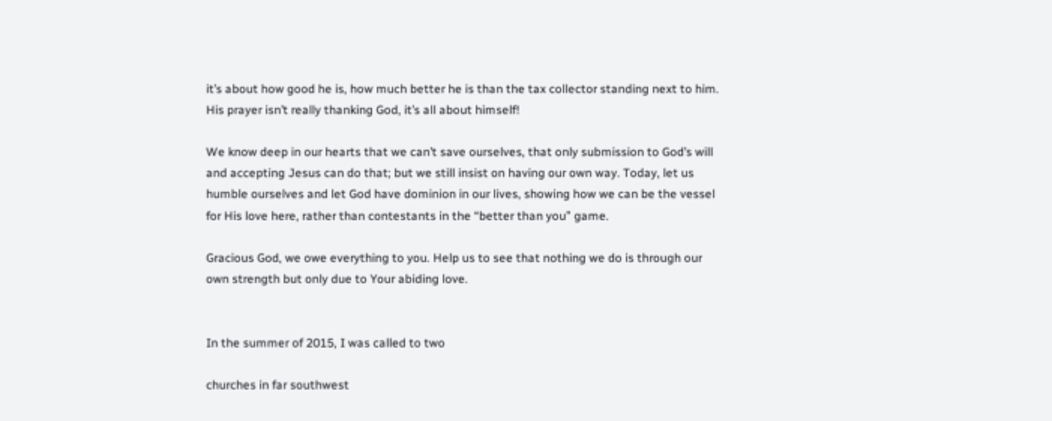it’s about how good he is, how much better he is than the tax collector standing next to him. His prayer isn’t really thanking God, it’s all about himself!

We know deep in our hearts that we can’t save ourselves, that only submission to God’s will and accepting Jesus can do that; but we still insist on having our own way. Today, let us humble ourselves and let God have dominion in our lives, showing how we can be the vessel for His love here, rather than contestants in the “better than you” game.

Gracious God, we owe everything to you. Help us to see that nothing we do is through our own strength but only due to Your abiding love.


In the summer of 2015, I was called to two

churches in far southwest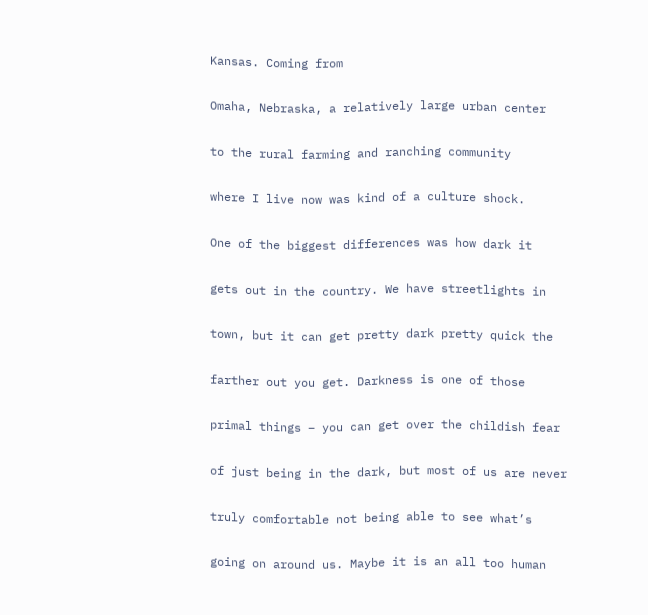Kansas. Coming from

Omaha, Nebraska, a relatively large urban center

to the rural farming and ranching community

where I live now was kind of a culture shock.

One of the biggest differences was how dark it

gets out in the country. We have streetlights in

town, but it can get pretty dark pretty quick the

farther out you get. Darkness is one of those

primal things – you can get over the childish fear

of just being in the dark, but most of us are never

truly comfortable not being able to see what’s

going on around us. Maybe it is an all too human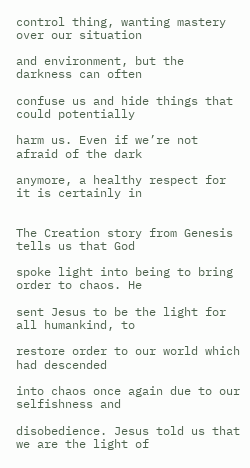control thing, wanting mastery over our situation

and environment, but the darkness can often

confuse us and hide things that could potentially

harm us. Even if we’re not afraid of the dark

anymore, a healthy respect for it is certainly in


The Creation story from Genesis tells us that God

spoke light into being to bring order to chaos. He

sent Jesus to be the light for all humankind, to

restore order to our world which had descended

into chaos once again due to our selfishness and

disobedience. Jesus told us that we are the light of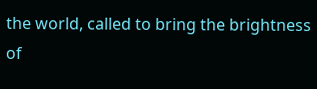the world, called to bring the brightness of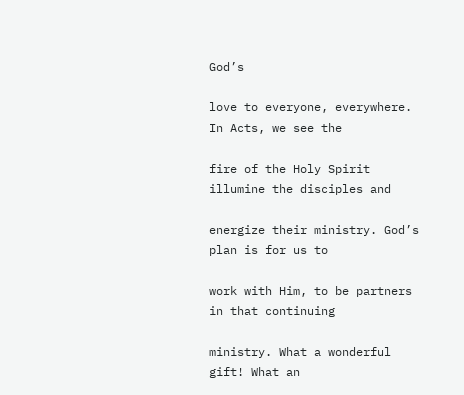God’s

love to everyone, everywhere. In Acts, we see the

fire of the Holy Spirit illumine the disciples and

energize their ministry. God’s plan is for us to

work with Him, to be partners in that continuing

ministry. What a wonderful gift! What an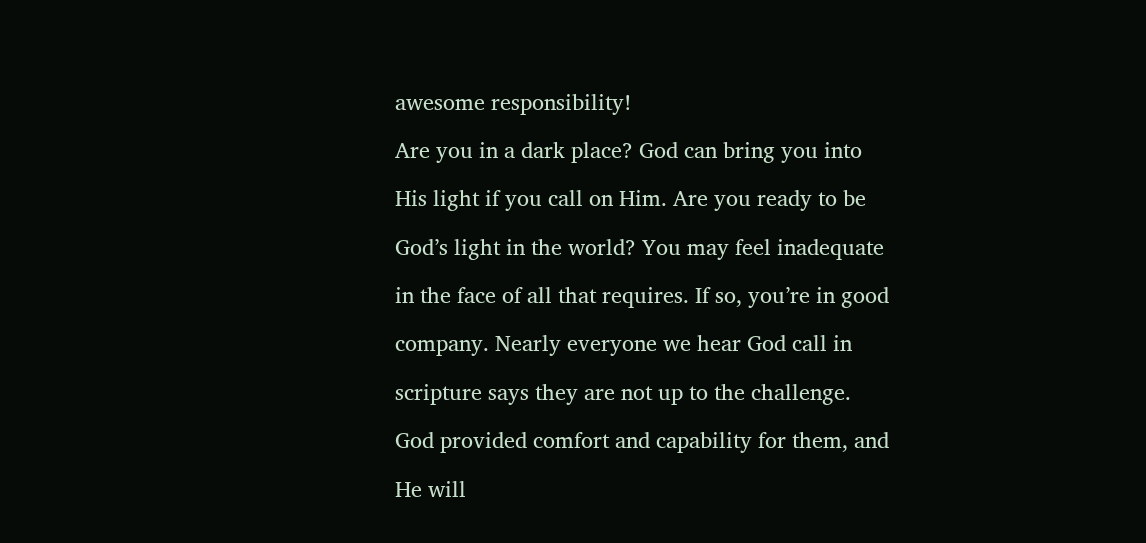awesome responsibility!

Are you in a dark place? God can bring you into

His light if you call on Him. Are you ready to be

God’s light in the world? You may feel inadequate

in the face of all that requires. If so, you’re in good

company. Nearly everyone we hear God call in

scripture says they are not up to the challenge.

God provided comfort and capability for them, and

He will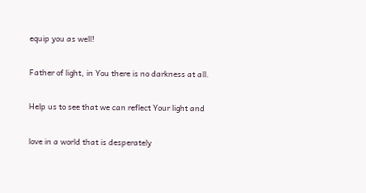equip you as well!

Father of light, in You there is no darkness at all.

Help us to see that we can reflect Your light and

love in a world that is desperately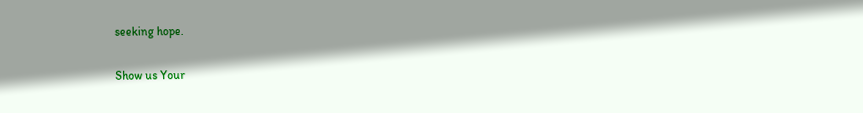seeking hope.

Show us Your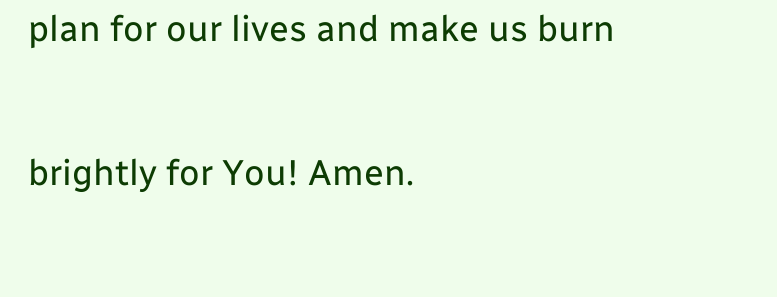plan for our lives and make us burn

brightly for You! Amen.